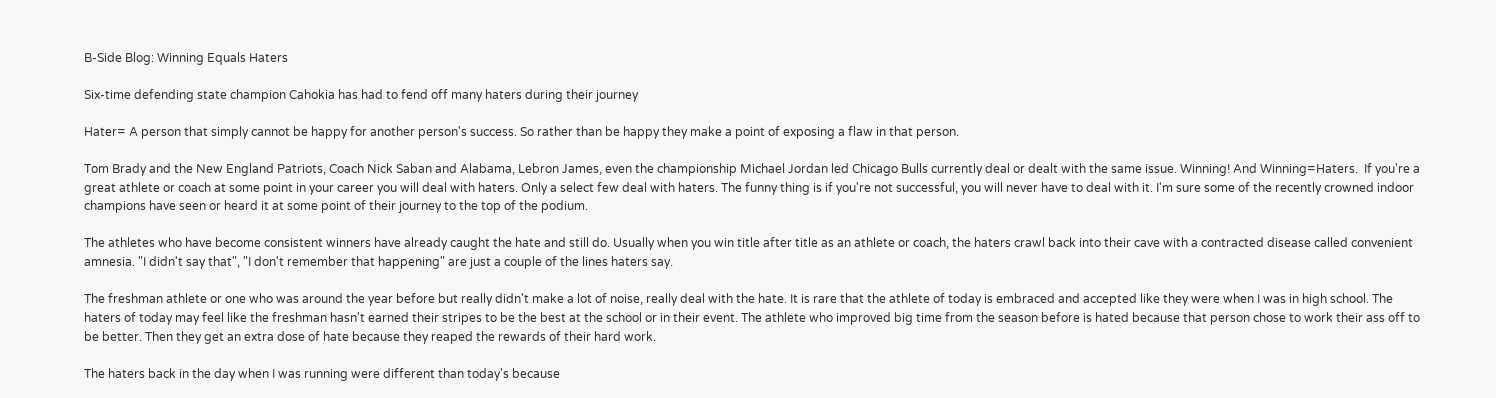B-Side Blog: Winning Equals Haters

Six-time defending state champion Cahokia has had to fend off many haters during their journey

Hater= A person that simply cannot be happy for another person's success. So rather than be happy they make a point of exposing a flaw in that person.

Tom Brady and the New England Patriots, Coach Nick Saban and Alabama, Lebron James, even the championship Michael Jordan led Chicago Bulls currently deal or dealt with the same issue. Winning! And Winning=Haters.  If you're a great athlete or coach at some point in your career you will deal with haters. Only a select few deal with haters. The funny thing is if you're not successful, you will never have to deal with it. I'm sure some of the recently crowned indoor champions have seen or heard it at some point of their journey to the top of the podium.

The athletes who have become consistent winners have already caught the hate and still do. Usually when you win title after title as an athlete or coach, the haters crawl back into their cave with a contracted disease called convenient amnesia. "I didn't say that", "I don't remember that happening" are just a couple of the lines haters say.

The freshman athlete or one who was around the year before but really didn't make a lot of noise, really deal with the hate. It is rare that the athlete of today is embraced and accepted like they were when I was in high school. The haters of today may feel like the freshman hasn't earned their stripes to be the best at the school or in their event. The athlete who improved big time from the season before is hated because that person chose to work their ass off to be better. Then they get an extra dose of hate because they reaped the rewards of their hard work.

The haters back in the day when I was running were different than today's because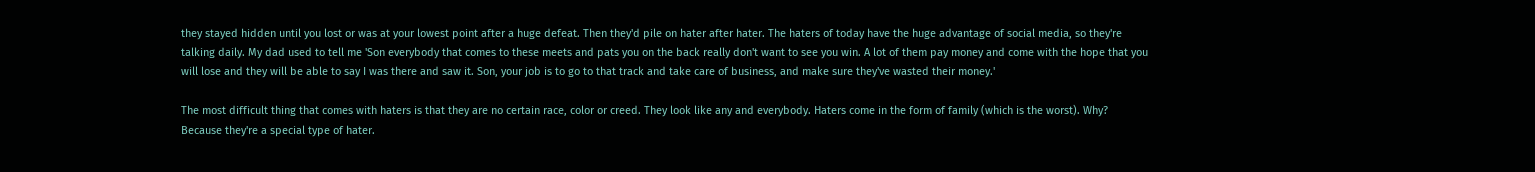they stayed hidden until you lost or was at your lowest point after a huge defeat. Then they'd pile on hater after hater. The haters of today have the huge advantage of social media, so they're talking daily. My dad used to tell me 'Son everybody that comes to these meets and pats you on the back really don't want to see you win. A lot of them pay money and come with the hope that you will lose and they will be able to say I was there and saw it. Son, your job is to go to that track and take care of business, and make sure they've wasted their money.'

The most difficult thing that comes with haters is that they are no certain race, color or creed. They look like any and everybody. Haters come in the form of family (which is the worst). Why? Because they're a special type of hater.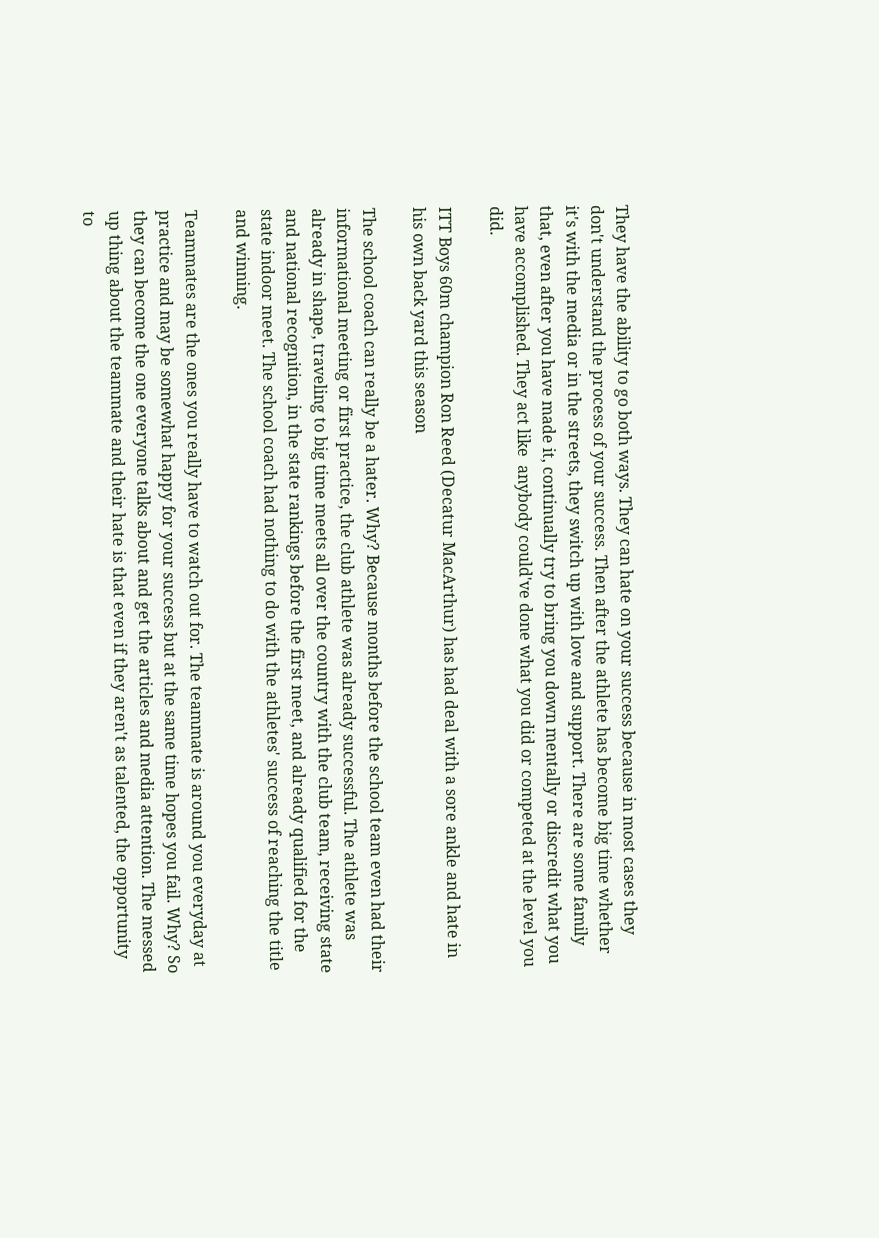They have the ability to go both ways. They can hate on your success because in most cases they don't understand the process of your success. Then after the athlete has become big time whether it's with the media or in the streets, they switch up with love and support. There are some family that, even after you have made it, continually try to bring you down mentally or discredit what you have accomplished. They act like  anybody could've done what you did or competed at the level you did.

ITT Boys 60m champion Ron Reed (Decatur MacArthur) has had deal with a sore ankle and hate in his own back yard this season

The school coach can really be a hater. Why? Because months before the school team even had their informational meeting or first practice, the club athlete was already successful. The athlete was already in shape, traveling to big time meets all over the country with the club team, receiving state and national recognition, in the state rankings before the first meet, and already qualified for the state indoor meet. The school coach had nothing to do with the athletes' success of reaching the title and winning.

Teammates are the ones you really have to watch out for. The teammate is around you everyday at practice and may be somewhat happy for your success but at the same time hopes you fail. Why? So they can become the one everyone talks about and get the articles and media attention. The messed up thing about the teammate and their hate is that even if they aren't as talented, the opportunity to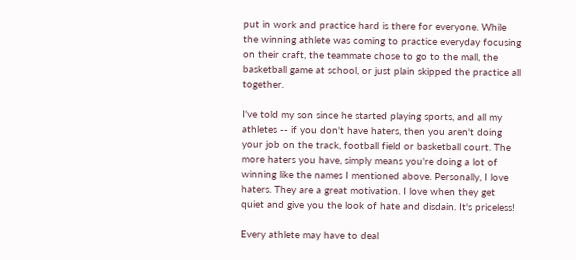put in work and practice hard is there for everyone. While the winning athlete was coming to practice everyday focusing on their craft, the teammate chose to go to the mall, the basketball game at school, or just plain skipped the practice all together.

I've told my son since he started playing sports, and all my athletes -- if you don't have haters, then you aren't doing your job on the track, football field or basketball court. The more haters you have, simply means you're doing a lot of winning like the names I mentioned above. Personally, I love haters. They are a great motivation. I love when they get quiet and give you the look of hate and disdain. It's priceless!

Every athlete may have to deal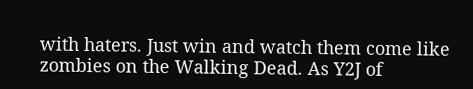with haters. Just win and watch them come like zombies on the Walking Dead. As Y2J of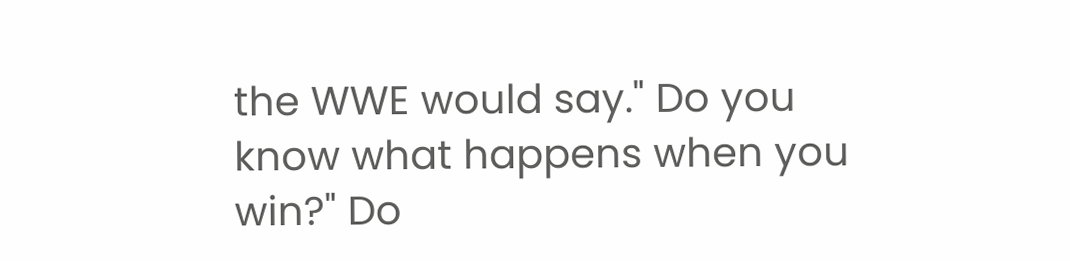the WWE would say." Do you know what happens when you win?" Do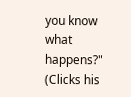you know what happens?" (Clicks his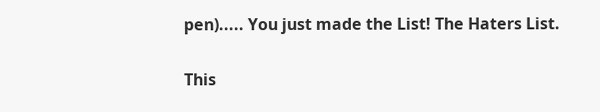pen)..... You just made the List! The Haters List.

This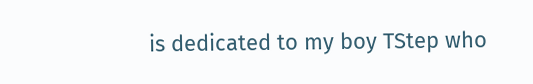is dedicated to my boy TStep who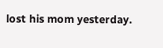lost his mom yesterday.